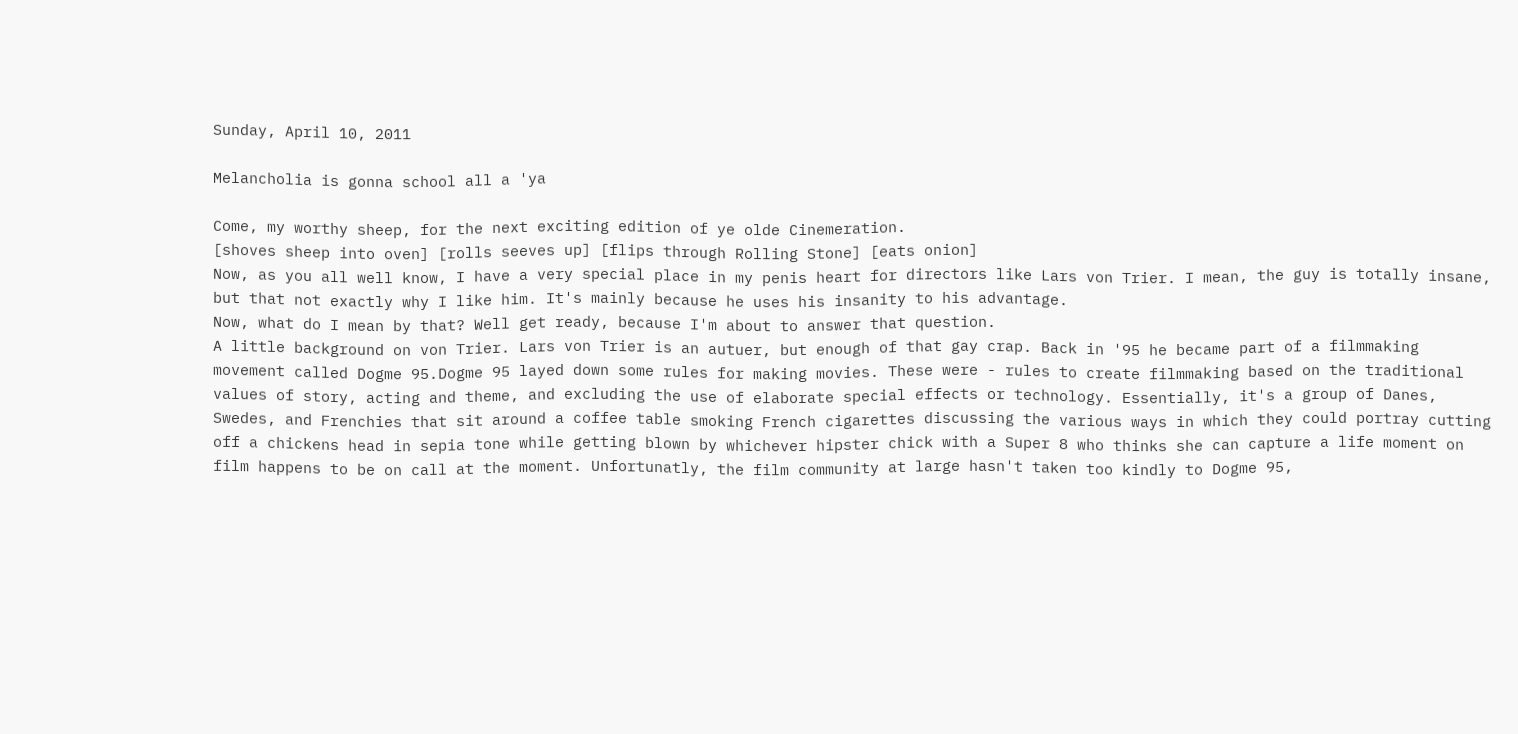Sunday, April 10, 2011

Melancholia is gonna school all a 'ya

Come, my worthy sheep, for the next exciting edition of ye olde Cinemeration.
[shoves sheep into oven] [rolls seeves up] [flips through Rolling Stone] [eats onion]
Now, as you all well know, I have a very special place in my penis heart for directors like Lars von Trier. I mean, the guy is totally insane, but that not exactly why I like him. It's mainly because he uses his insanity to his advantage.
Now, what do I mean by that? Well get ready, because I'm about to answer that question.
A little background on von Trier. Lars von Trier is an autuer, but enough of that gay crap. Back in '95 he became part of a filmmaking movement called Dogme 95.Dogme 95 layed down some rules for making movies. These were - rules to create filmmaking based on the traditional values of story, acting and theme, and excluding the use of elaborate special effects or technology. Essentially, it's a group of Danes, Swedes, and Frenchies that sit around a coffee table smoking French cigarettes discussing the various ways in which they could portray cutting off a chickens head in sepia tone while getting blown by whichever hipster chick with a Super 8 who thinks she can capture a life moment on film happens to be on call at the moment. Unfortunatly, the film community at large hasn't taken too kindly to Dogme 95,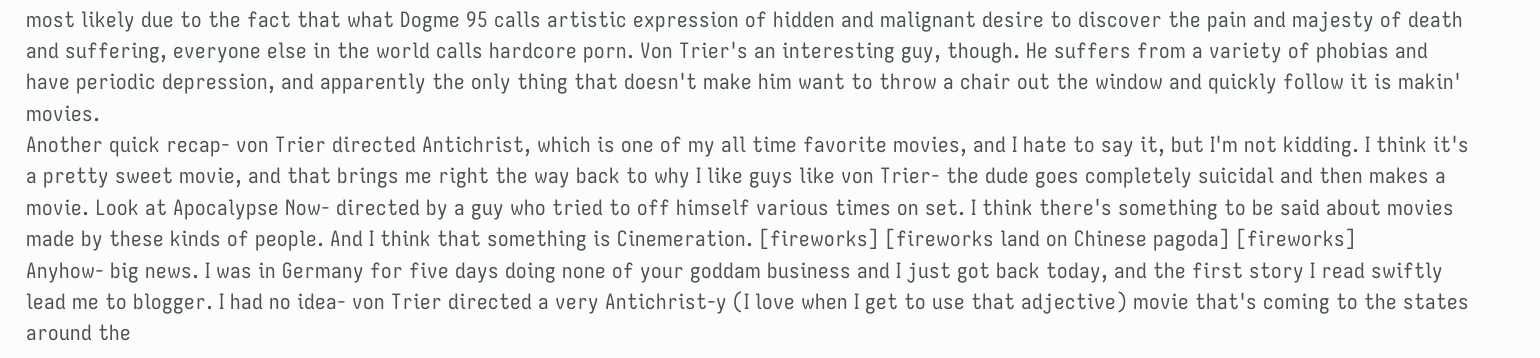most likely due to the fact that what Dogme 95 calls artistic expression of hidden and malignant desire to discover the pain and majesty of death and suffering, everyone else in the world calls hardcore porn. Von Trier's an interesting guy, though. He suffers from a variety of phobias and have periodic depression, and apparently the only thing that doesn't make him want to throw a chair out the window and quickly follow it is makin' movies.
Another quick recap- von Trier directed Antichrist, which is one of my all time favorite movies, and I hate to say it, but I'm not kidding. I think it's a pretty sweet movie, and that brings me right the way back to why I like guys like von Trier- the dude goes completely suicidal and then makes a movie. Look at Apocalypse Now- directed by a guy who tried to off himself various times on set. I think there's something to be said about movies made by these kinds of people. And I think that something is Cinemeration. [fireworks] [fireworks land on Chinese pagoda] [fireworks]
Anyhow- big news. I was in Germany for five days doing none of your goddam business and I just got back today, and the first story I read swiftly lead me to blogger. I had no idea- von Trier directed a very Antichrist-y (I love when I get to use that adjective) movie that's coming to the states around the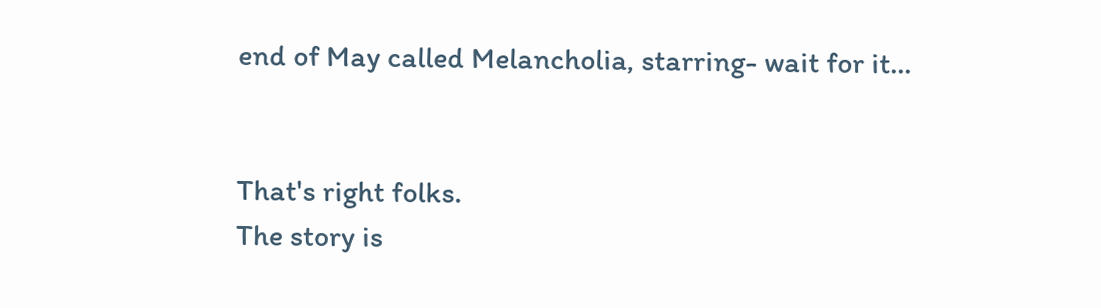end of May called Melancholia, starring- wait for it...


That's right folks.
The story is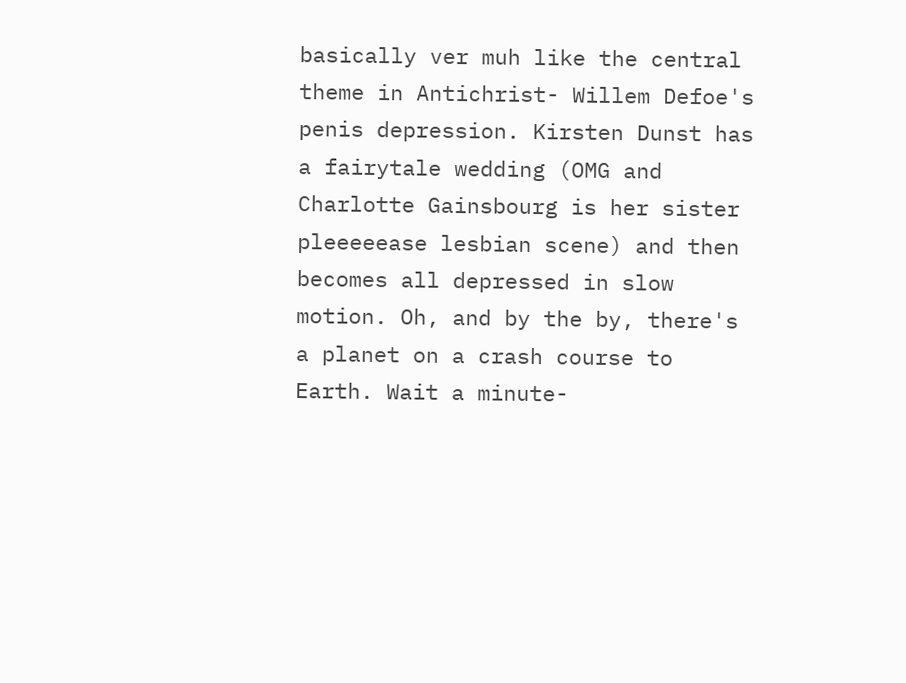basically ver muh like the central theme in Antichrist- Willem Defoe's penis depression. Kirsten Dunst has a fairytale wedding (OMG and Charlotte Gainsbourg is her sister pleeeeease lesbian scene) and then becomes all depressed in slow motion. Oh, and by the by, there's a planet on a crash course to Earth. Wait a minute-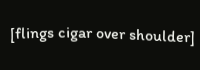[flings cigar over shoulder]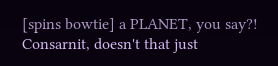[spins bowtie] a PLANET, you say?! Consarnit, doesn't that just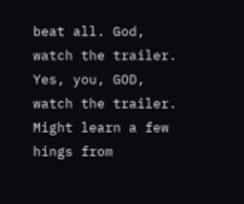beat all. God, watch the trailer. Yes, you, GOD, watch the trailer. Might learn a few hings from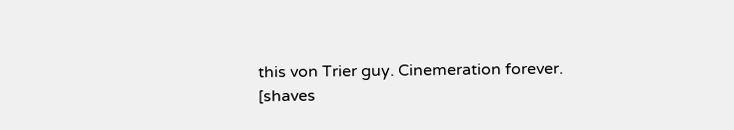this von Trier guy. Cinemeration forever.
[shaves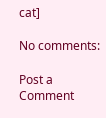cat]

No comments:

Post a Comment